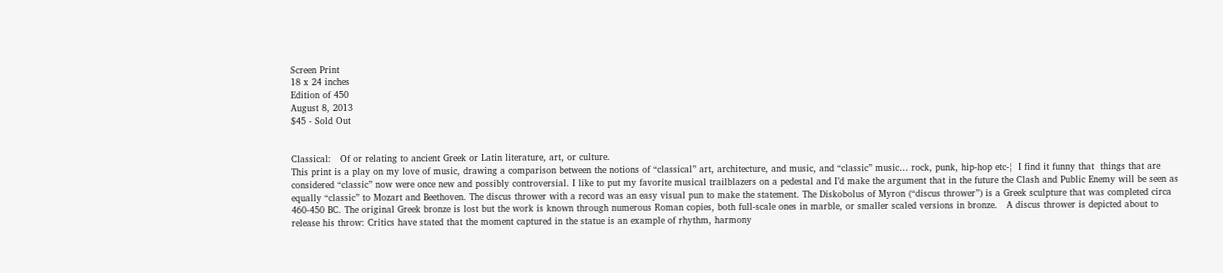Screen Print
18 x 24 inches
Edition of 450
August 8, 2013
$45 - Sold Out


Classical:   Of or relating to ancient Greek or Latin literature, art, or culture.
This print is a play on my love of music, drawing a comparison between the notions of “classical” art, architecture, and music, and “classic” music… rock, punk, hip-hop etc-¦  I find it funny that  things that are considered “classic” now were once new and possibly controversial. I like to put my favorite musical trailblazers on a pedestal and I’d make the argument that in the future the Clash and Public Enemy will be seen as equally “classic” to Mozart and Beethoven. The discus thrower with a record was an easy visual pun to make the statement. The Diskobolus of Myron (“discus thrower”) is a Greek sculpture that was completed circa 460-450 BC. The original Greek bronze is lost but the work is known through numerous Roman copies, both full-scale ones in marble, or smaller scaled versions in bronze.   A discus thrower is depicted about to release his throw: Critics have stated that the moment captured in the statue is an example of rhythm, harmony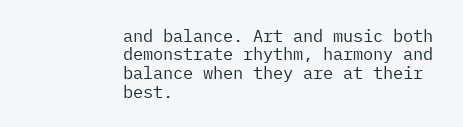and balance. Art and music both demonstrate rhythm, harmony and balance when they are at their best.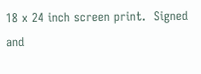18 x 24 inch screen print.  Signed and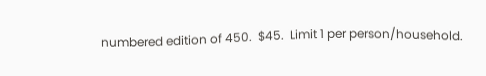numbered edition of 450.  $45.  Limit 1 per person/household.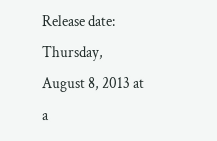Release date: Thursday, August 8, 2013 at a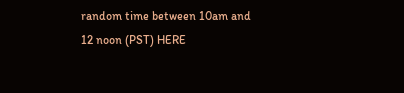random time between 10am and 12 noon (PST) HERE